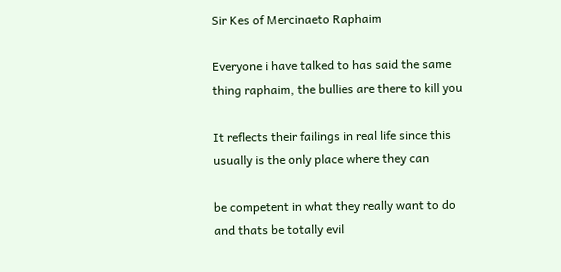Sir Kes of Mercinaeto Raphaim

Everyone i have talked to has said the same thing raphaim, the bullies are there to kill you

It reflects their failings in real life since this usually is the only place where they can

be competent in what they really want to do and thats be totally evil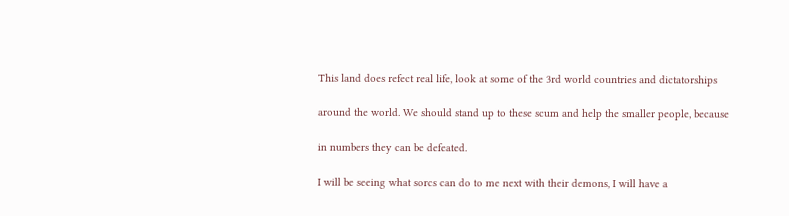This land does refect real life, look at some of the 3rd world countries and dictatorships

around the world. We should stand up to these scum and help the smaller people, because

in numbers they can be defeated.

I will be seeing what sorcs can do to me next with their demons, I will have a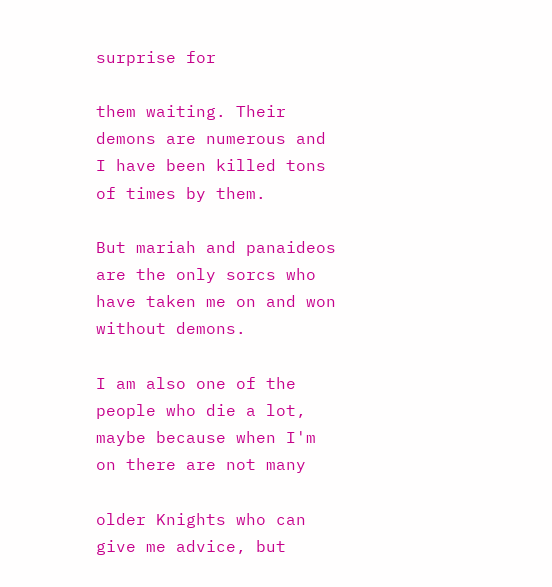surprise for

them waiting. Their demons are numerous and I have been killed tons of times by them.

But mariah and panaideos are the only sorcs who have taken me on and won without demons.

I am also one of the people who die a lot, maybe because when I'm on there are not many

older Knights who can give me advice, but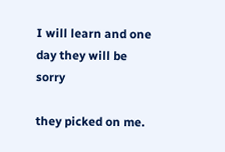I will learn and one day they will be sorry

they picked on me.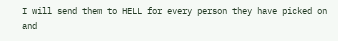I will send them to HELL for every person they have picked on and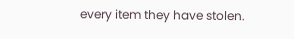every item they have stolen.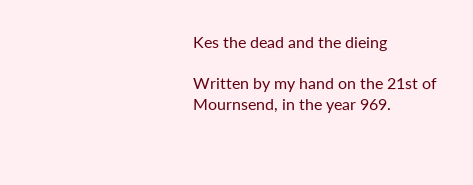Kes the dead and the dieing

Written by my hand on the 21st of Mournsend, in the year 969.